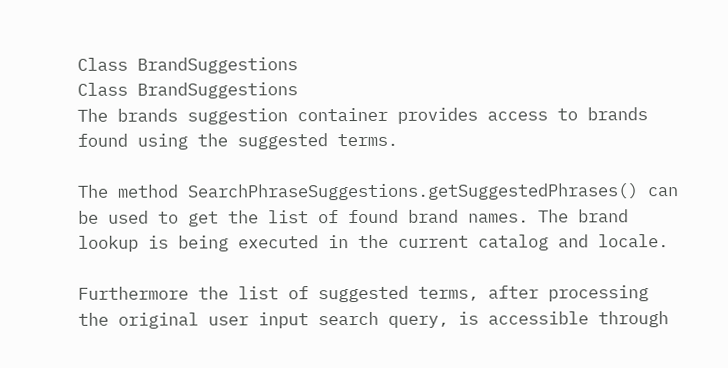Class BrandSuggestions
Class BrandSuggestions
The brands suggestion container provides access to brands found using the suggested terms.

The method SearchPhraseSuggestions.getSuggestedPhrases() can be used to get the list of found brand names. The brand lookup is being executed in the current catalog and locale.

Furthermore the list of suggested terms, after processing the original user input search query, is accessible through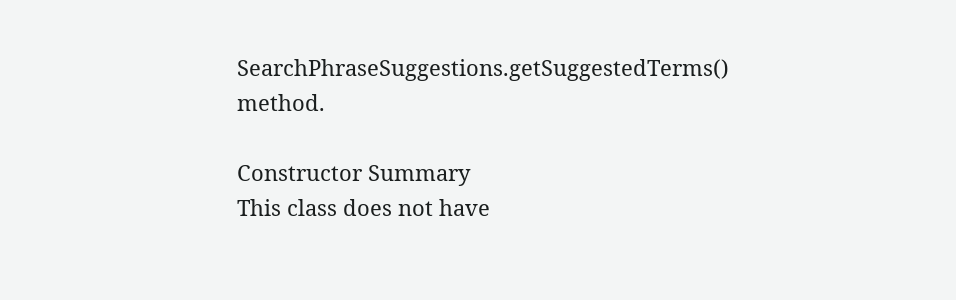SearchPhraseSuggestions.getSuggestedTerms() method.

Constructor Summary
This class does not have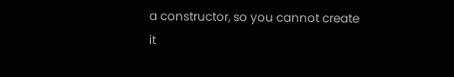a constructor, so you cannot create it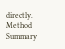directly.
Method Summary